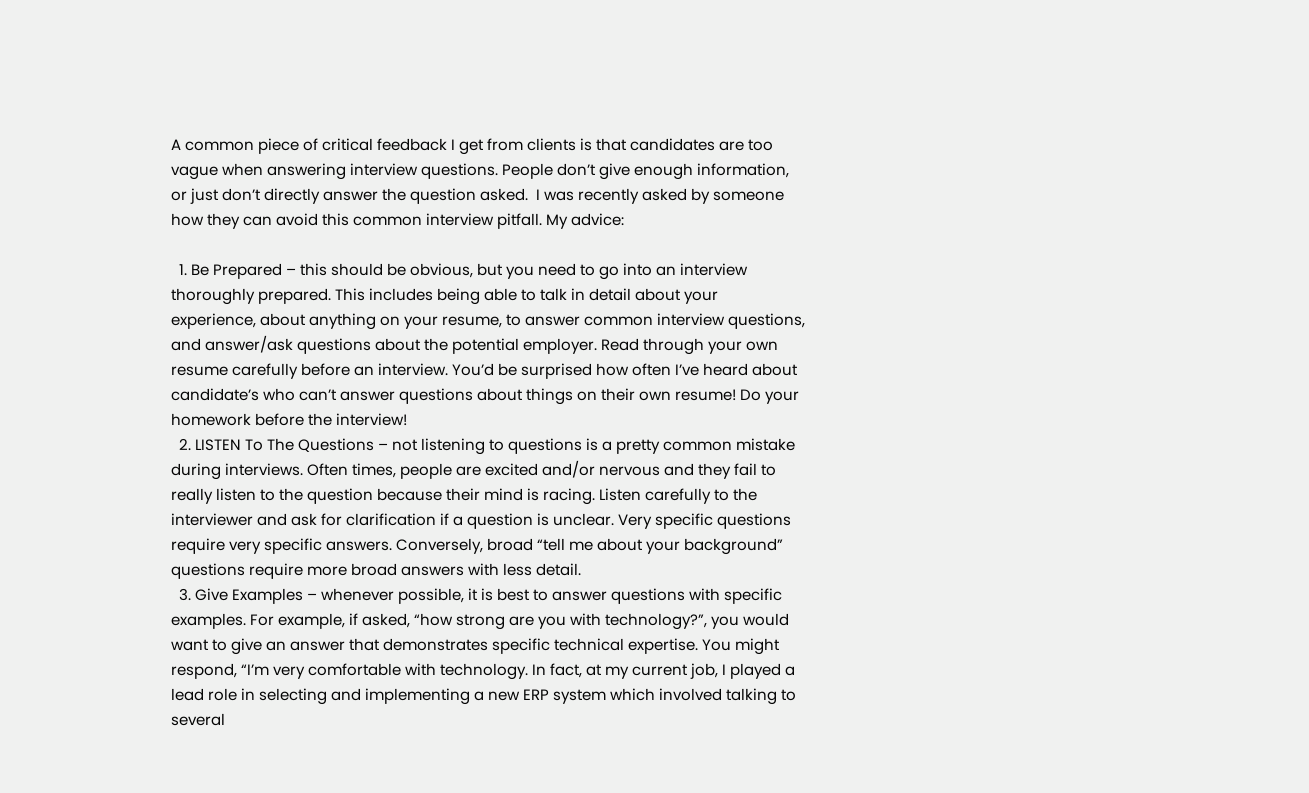A common piece of critical feedback I get from clients is that candidates are too vague when answering interview questions. People don’t give enough information, or just don’t directly answer the question asked.  I was recently asked by someone how they can avoid this common interview pitfall. My advice:

  1. Be Prepared – this should be obvious, but you need to go into an interview thoroughly prepared. This includes being able to talk in detail about your experience, about anything on your resume, to answer common interview questions, and answer/ask questions about the potential employer. Read through your own resume carefully before an interview. You’d be surprised how often I’ve heard about candidate’s who can’t answer questions about things on their own resume! Do your homework before the interview!
  2. LISTEN To The Questions – not listening to questions is a pretty common mistake during interviews. Often times, people are excited and/or nervous and they fail to really listen to the question because their mind is racing. Listen carefully to the interviewer and ask for clarification if a question is unclear. Very specific questions require very specific answers. Conversely, broad “tell me about your background” questions require more broad answers with less detail.
  3. Give Examples – whenever possible, it is best to answer questions with specific examples. For example, if asked, “how strong are you with technology?”, you would want to give an answer that demonstrates specific technical expertise. You might respond, “I’m very comfortable with technology. In fact, at my current job, I played a lead role in selecting and implementing a new ERP system which involved talking to several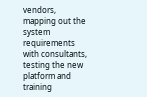vendors, mapping out the system requirements with consultants, testing the new platform and training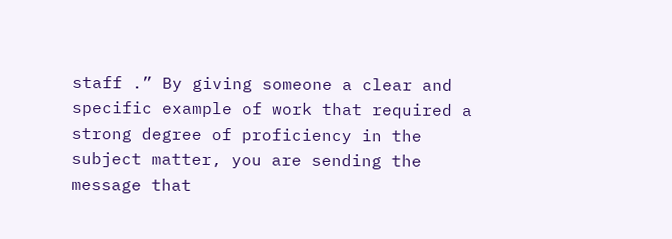staff .” By giving someone a clear and specific example of work that required a strong degree of proficiency in the subject matter, you are sending the message that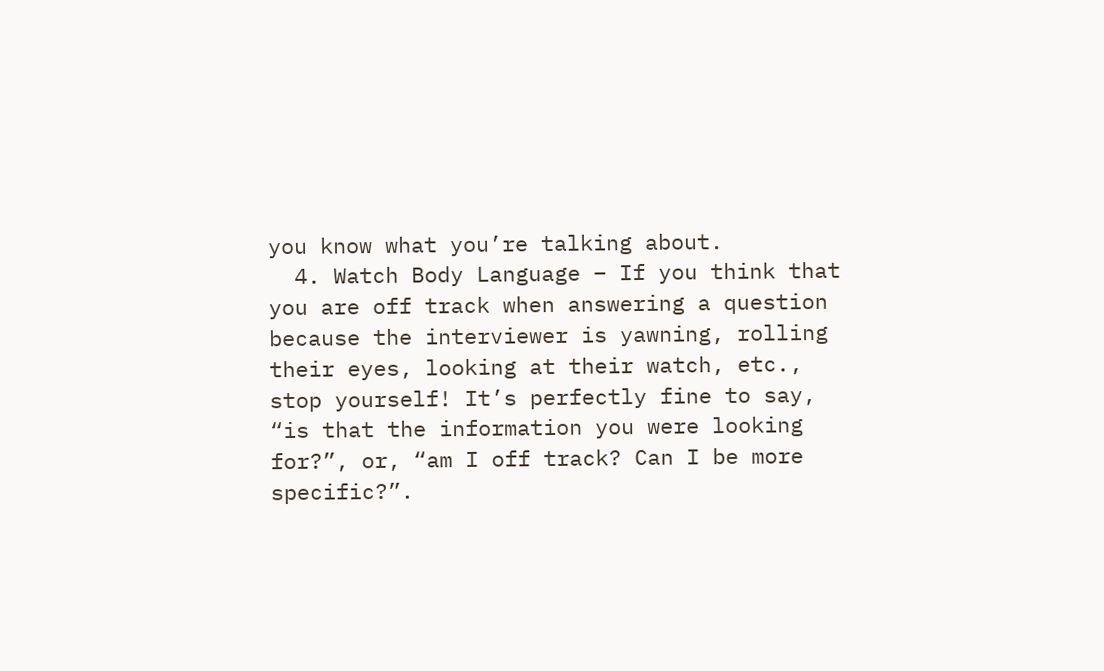you know what you’re talking about.
  4. Watch Body Language – If you think that you are off track when answering a question because the interviewer is yawning, rolling their eyes, looking at their watch, etc., stop yourself! It’s perfectly fine to say, “is that the information you were looking for?”, or, “am I off track? Can I be more specific?”.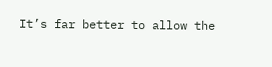It’s far better to allow the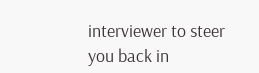interviewer to steer you back in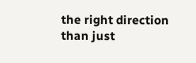the right direction than just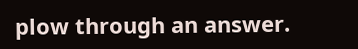plow through an answer.